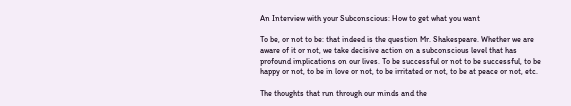An Interview with your Subconscious: How to get what you want

To be, or not to be: that indeed is the question Mr. Shakespeare. Whether we are aware of it or not, we take decisive action on a subconscious level that has profound implications on our lives. To be successful or not to be successful, to be happy or not, to be in love or not, to be irritated or not, to be at peace or not, etc.

The thoughts that run through our minds and the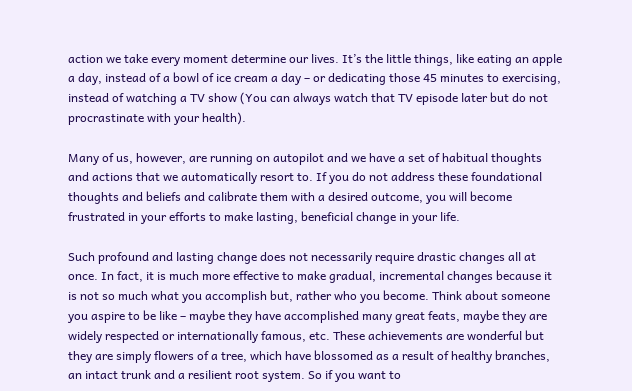action we take every moment determine our lives. It’s the little things, like eating an apple a day, instead of a bowl of ice cream a day – or dedicating those 45 minutes to exercising, instead of watching a TV show (You can always watch that TV episode later but do not procrastinate with your health).

Many of us, however, are running on autopilot and we have a set of habitual thoughts and actions that we automatically resort to. If you do not address these foundational thoughts and beliefs and calibrate them with a desired outcome, you will become frustrated in your efforts to make lasting, beneficial change in your life.

Such profound and lasting change does not necessarily require drastic changes all at once. In fact, it is much more effective to make gradual, incremental changes because it is not so much what you accomplish but, rather who you become. Think about someone you aspire to be like – maybe they have accomplished many great feats, maybe they are widely respected or internationally famous, etc. These achievements are wonderful but they are simply flowers of a tree, which have blossomed as a result of healthy branches, an intact trunk and a resilient root system. So if you want to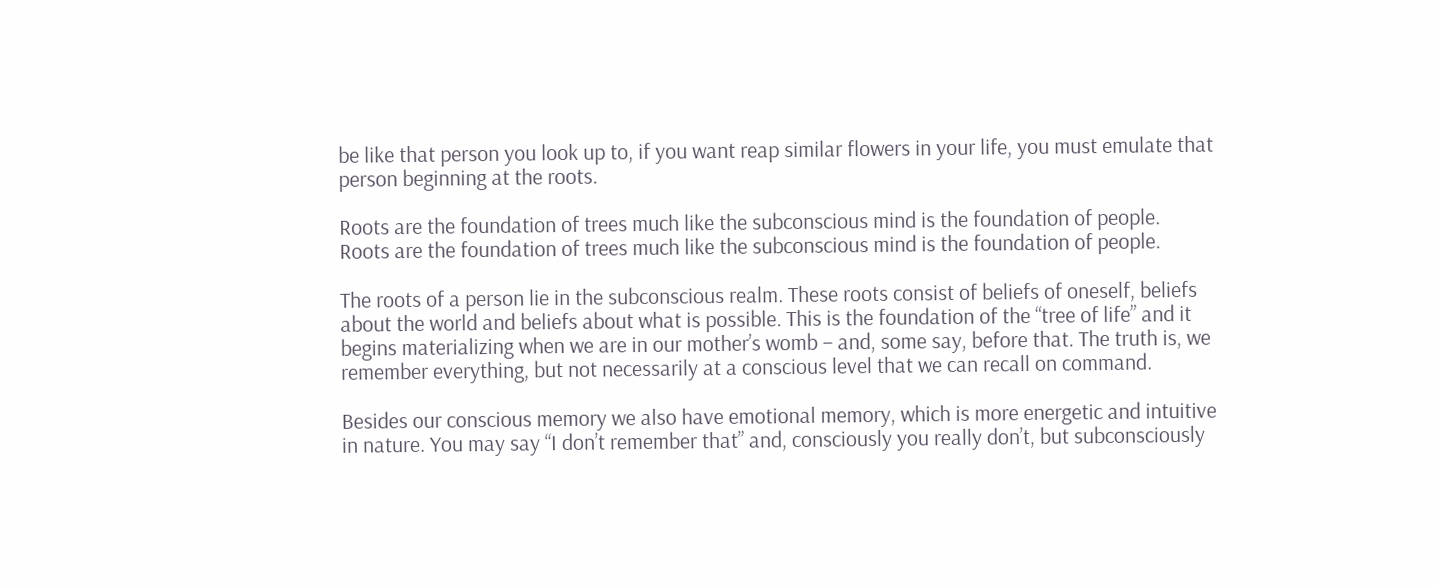be like that person you look up to, if you want reap similar flowers in your life, you must emulate that person beginning at the roots.

Roots are the foundation of trees much like the subconscious mind is the foundation of people.
Roots are the foundation of trees much like the subconscious mind is the foundation of people.

The roots of a person lie in the subconscious realm. These roots consist of beliefs of oneself, beliefs about the world and beliefs about what is possible. This is the foundation of the “tree of life” and it begins materializing when we are in our mother’s womb – and, some say, before that. The truth is, we remember everything, but not necessarily at a conscious level that we can recall on command.

Besides our conscious memory we also have emotional memory, which is more energetic and intuitive in nature. You may say “I don’t remember that” and, consciously you really don’t, but subconsciously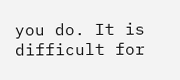you do. It is difficult for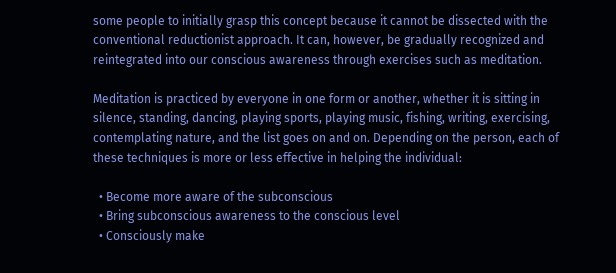some people to initially grasp this concept because it cannot be dissected with the conventional reductionist approach. It can, however, be gradually recognized and reintegrated into our conscious awareness through exercises such as meditation.

Meditation is practiced by everyone in one form or another, whether it is sitting in silence, standing, dancing, playing sports, playing music, fishing, writing, exercising, contemplating nature, and the list goes on and on. Depending on the person, each of these techniques is more or less effective in helping the individual:

  • Become more aware of the subconscious
  • Bring subconscious awareness to the conscious level
  • Consciously make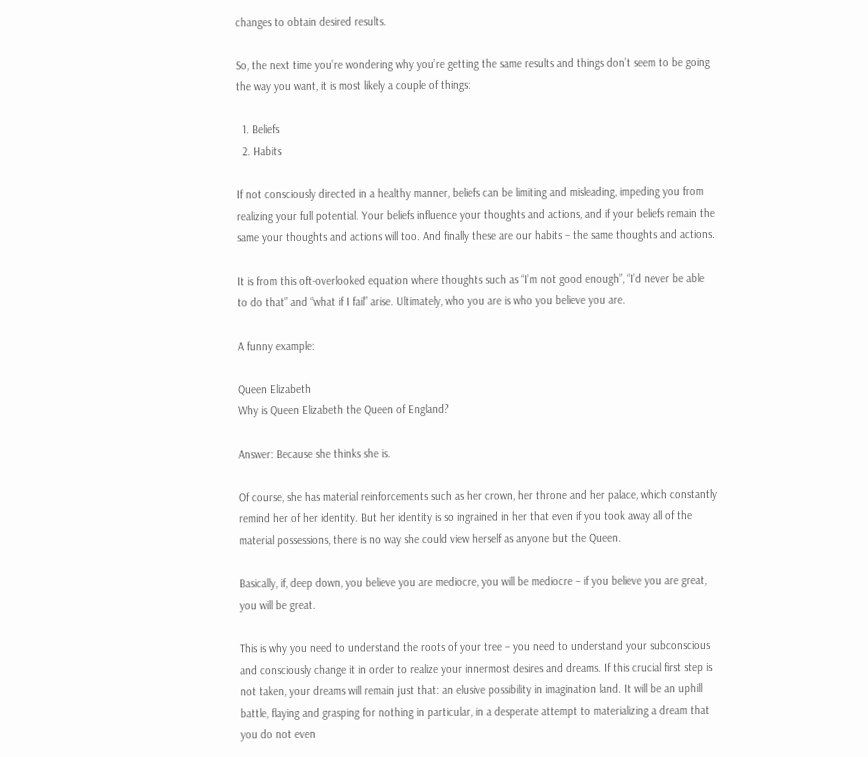changes to obtain desired results.

So, the next time you’re wondering why you’re getting the same results and things don’t seem to be going the way you want, it is most likely a couple of things:

  1. Beliefs
  2. Habits

If not consciously directed in a healthy manner, beliefs can be limiting and misleading, impeding you from realizing your full potential. Your beliefs influence your thoughts and actions, and if your beliefs remain the same your thoughts and actions will too. And finally these are our habits – the same thoughts and actions.

It is from this oft-overlooked equation where thoughts such as “I’m not good enough”, “I’d never be able to do that” and “what if I fail” arise. Ultimately, who you are is who you believe you are.

A funny example:

Queen Elizabeth
Why is Queen Elizabeth the Queen of England?

Answer: Because she thinks she is.

Of course, she has material reinforcements such as her crown, her throne and her palace, which constantly remind her of her identity. But her identity is so ingrained in her that even if you took away all of the material possessions, there is no way she could view herself as anyone but the Queen.

Basically, if, deep down, you believe you are mediocre, you will be mediocre – if you believe you are great, you will be great.

This is why you need to understand the roots of your tree – you need to understand your subconscious and consciously change it in order to realize your innermost desires and dreams. If this crucial first step is not taken, your dreams will remain just that: an elusive possibility in imagination land. It will be an uphill battle, flaying and grasping for nothing in particular, in a desperate attempt to materializing a dream that you do not even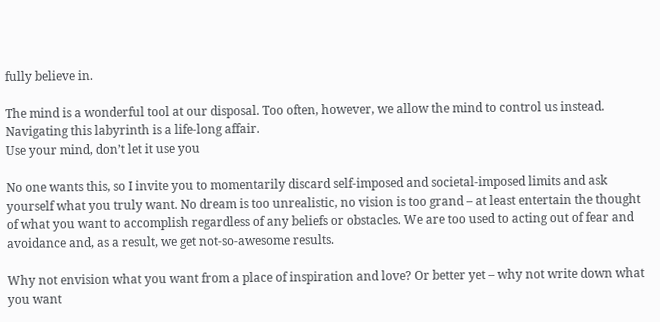fully believe in.

The mind is a wonderful tool at our disposal. Too often, however, we allow the mind to control us instead. Navigating this labyrinth is a life-long affair.
Use your mind, don’t let it use you

No one wants this, so I invite you to momentarily discard self-imposed and societal-imposed limits and ask yourself what you truly want. No dream is too unrealistic, no vision is too grand – at least entertain the thought of what you want to accomplish regardless of any beliefs or obstacles. We are too used to acting out of fear and avoidance and, as a result, we get not-so-awesome results.

Why not envision what you want from a place of inspiration and love? Or better yet – why not write down what you want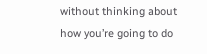without thinking about how you’re going to do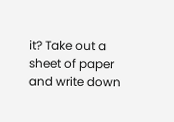it? Take out a sheet of paper and write down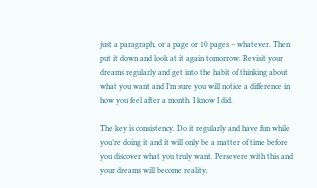just a paragraph, or a page or 10 pages – whatever. Then put it down and look at it again tomorrow. Revisit your dreams regularly and get into the habit of thinking about what you want and I’m sure you will notice a difference in how you feel after a month. I know I did.

The key is consistency. Do it regularly and have fun while you’re doing it and it will only be a matter of time before you discover what you truly want. Persevere with this and your dreams will become reality.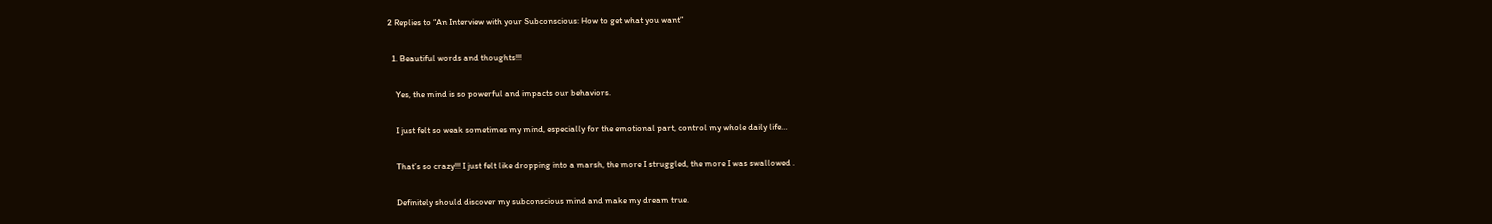2 Replies to “An Interview with your Subconscious: How to get what you want”

  1. Beautiful words and thoughts!!!

    Yes, the mind is so powerful and impacts our behaviors.

    I just felt so weak sometimes my mind, especially for the emotional part, control my whole daily life…

    That’s so crazy!!! I just felt like dropping into a marsh, the more I struggled, the more I was swallowed .

    Definitely should discover my subconscious mind and make my dream true.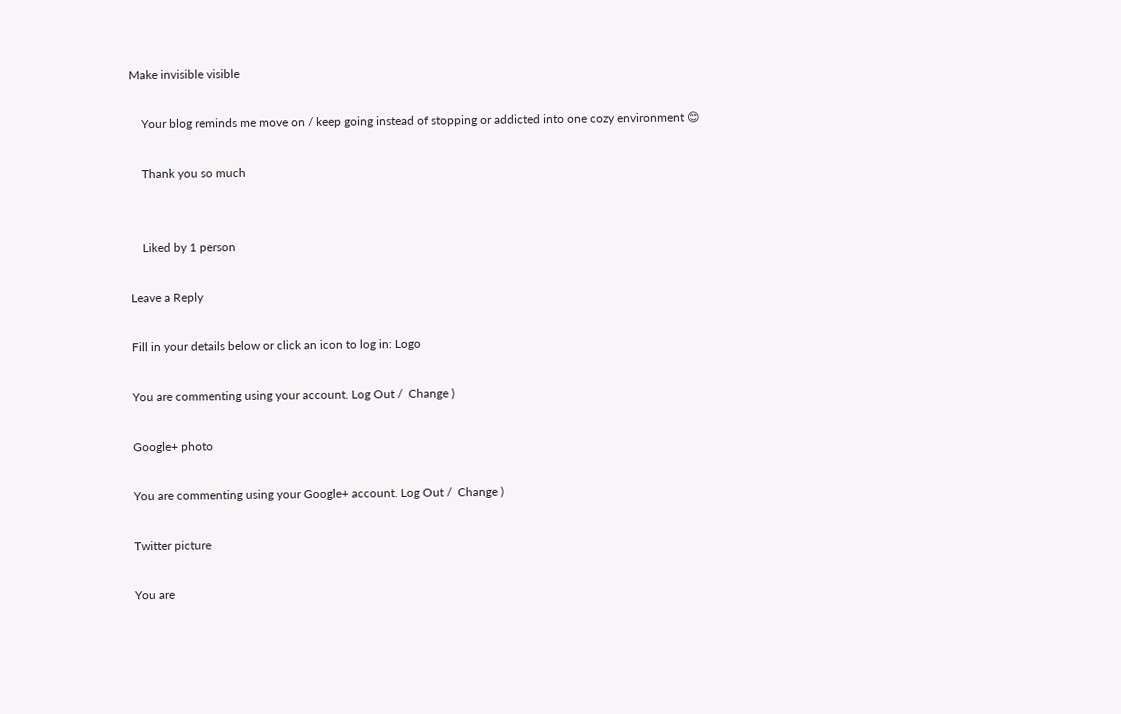Make invisible visible

    Your blog reminds me move on / keep going instead of stopping or addicted into one cozy environment 😊

    Thank you so much


    Liked by 1 person

Leave a Reply

Fill in your details below or click an icon to log in: Logo

You are commenting using your account. Log Out /  Change )

Google+ photo

You are commenting using your Google+ account. Log Out /  Change )

Twitter picture

You are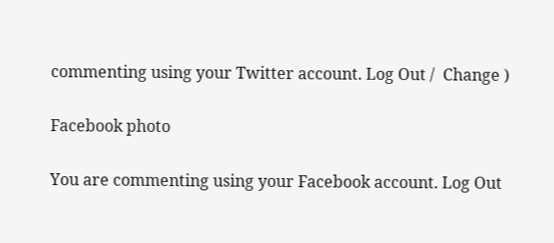commenting using your Twitter account. Log Out /  Change )

Facebook photo

You are commenting using your Facebook account. Log Out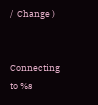/  Change )


Connecting to %s